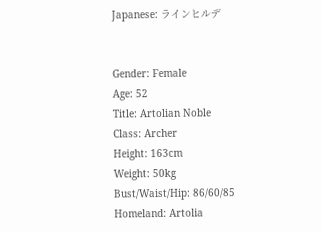Japanese: ラインヒルデ


Gender: Female
Age: 52
Title: Artolian Noble
Class: Archer
Height: 163cm
Weight: 50kg
Bust/Waist/Hip: 86/60/85
Homeland: Artolia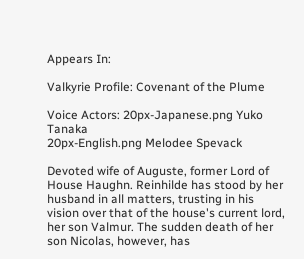Appears In:

Valkyrie Profile: Covenant of the Plume

Voice Actors: 20px-Japanese.png Yuko Tanaka
20px-English.png Melodee Spevack

Devoted wife of Auguste, former Lord of House Haughn. Reinhilde has stood by her husband in all matters, trusting in his vision over that of the house's current lord, her son Valmur. The sudden death of her son Nicolas, however, has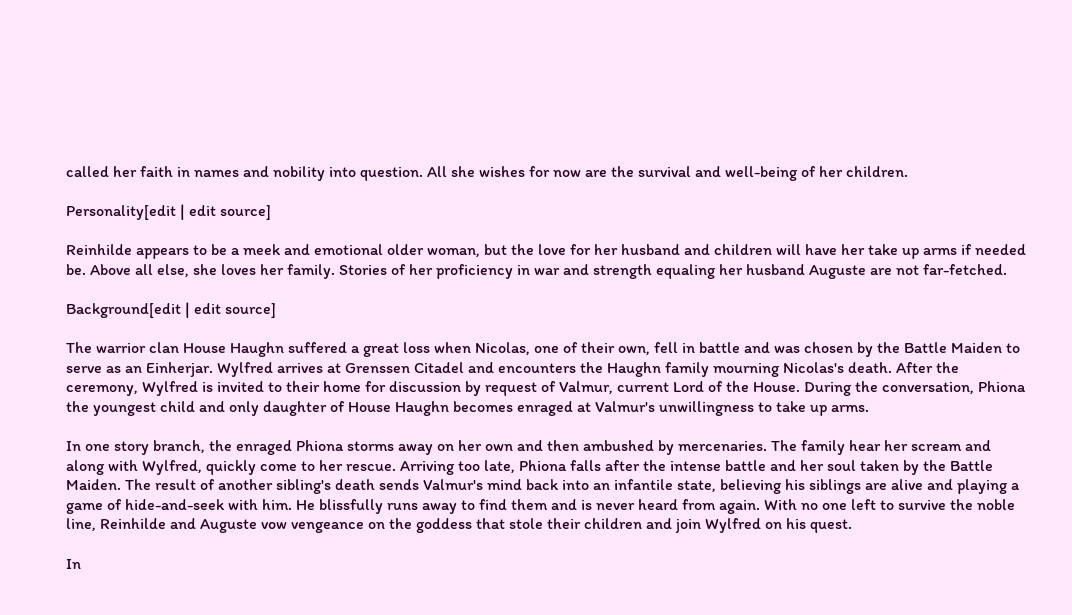called her faith in names and nobility into question. All she wishes for now are the survival and well-being of her children.

Personality[edit | edit source]

Reinhilde appears to be a meek and emotional older woman, but the love for her husband and children will have her take up arms if needed be. Above all else, she loves her family. Stories of her proficiency in war and strength equaling her husband Auguste are not far-fetched.

Background[edit | edit source]

The warrior clan House Haughn suffered a great loss when Nicolas, one of their own, fell in battle and was chosen by the Battle Maiden to serve as an Einherjar. Wylfred arrives at Grenssen Citadel and encounters the Haughn family mourning Nicolas's death. After the ceremony, Wylfred is invited to their home for discussion by request of Valmur, current Lord of the House. During the conversation, Phiona the youngest child and only daughter of House Haughn becomes enraged at Valmur's unwillingness to take up arms.

In one story branch, the enraged Phiona storms away on her own and then ambushed by mercenaries. The family hear her scream and along with Wylfred, quickly come to her rescue. Arriving too late, Phiona falls after the intense battle and her soul taken by the Battle Maiden. The result of another sibling's death sends Valmur's mind back into an infantile state, believing his siblings are alive and playing a game of hide-and-seek with him. He blissfully runs away to find them and is never heard from again. With no one left to survive the noble line, Reinhilde and Auguste vow vengeance on the goddess that stole their children and join Wylfred on his quest.

In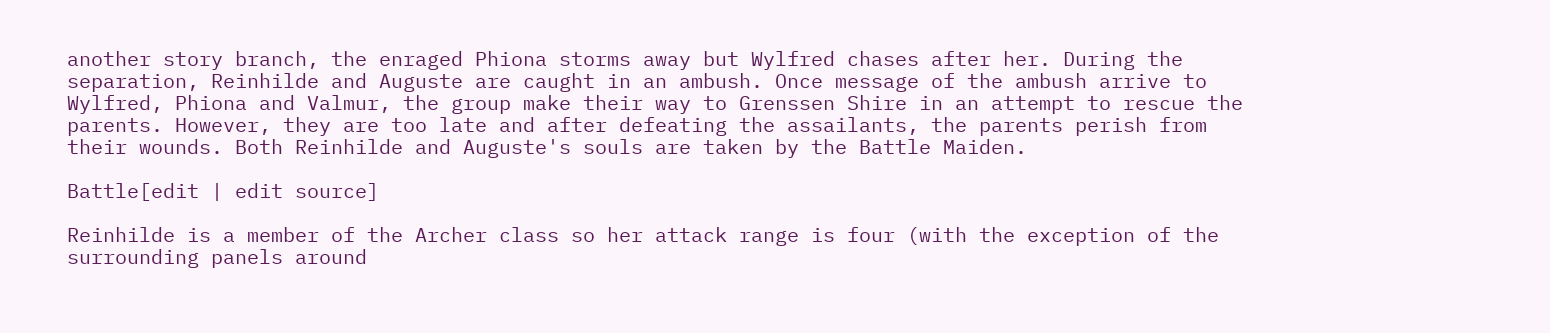another story branch, the enraged Phiona storms away but Wylfred chases after her. During the separation, Reinhilde and Auguste are caught in an ambush. Once message of the ambush arrive to Wylfred, Phiona and Valmur, the group make their way to Grenssen Shire in an attempt to rescue the parents. However, they are too late and after defeating the assailants, the parents perish from their wounds. Both Reinhilde and Auguste's souls are taken by the Battle Maiden.

Battle[edit | edit source]

Reinhilde is a member of the Archer class so her attack range is four (with the exception of the surrounding panels around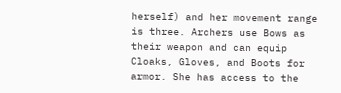herself) and her movement range is three. Archers use Bows as their weapon and can equip Cloaks, Gloves, and Boots for armor. She has access to the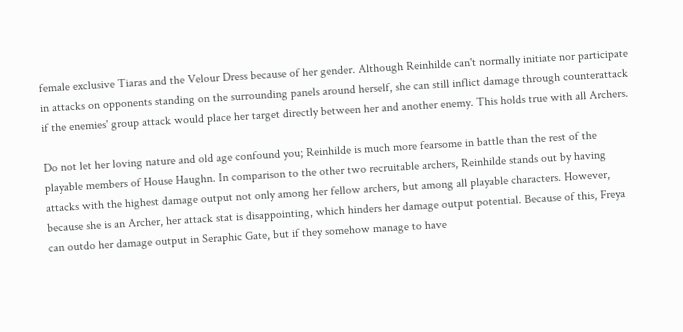female exclusive Tiaras and the Velour Dress because of her gender. Although Reinhilde can't normally initiate nor participate in attacks on opponents standing on the surrounding panels around herself, she can still inflict damage through counterattack if the enemies' group attack would place her target directly between her and another enemy. This holds true with all Archers.

Do not let her loving nature and old age confound you; Reinhilde is much more fearsome in battle than the rest of the playable members of House Haughn. In comparison to the other two recruitable archers, Reinhilde stands out by having attacks with the highest damage output not only among her fellow archers, but among all playable characters. However, because she is an Archer, her attack stat is disappointing, which hinders her damage output potential. Because of this, Freya can outdo her damage output in Seraphic Gate, but if they somehow manage to have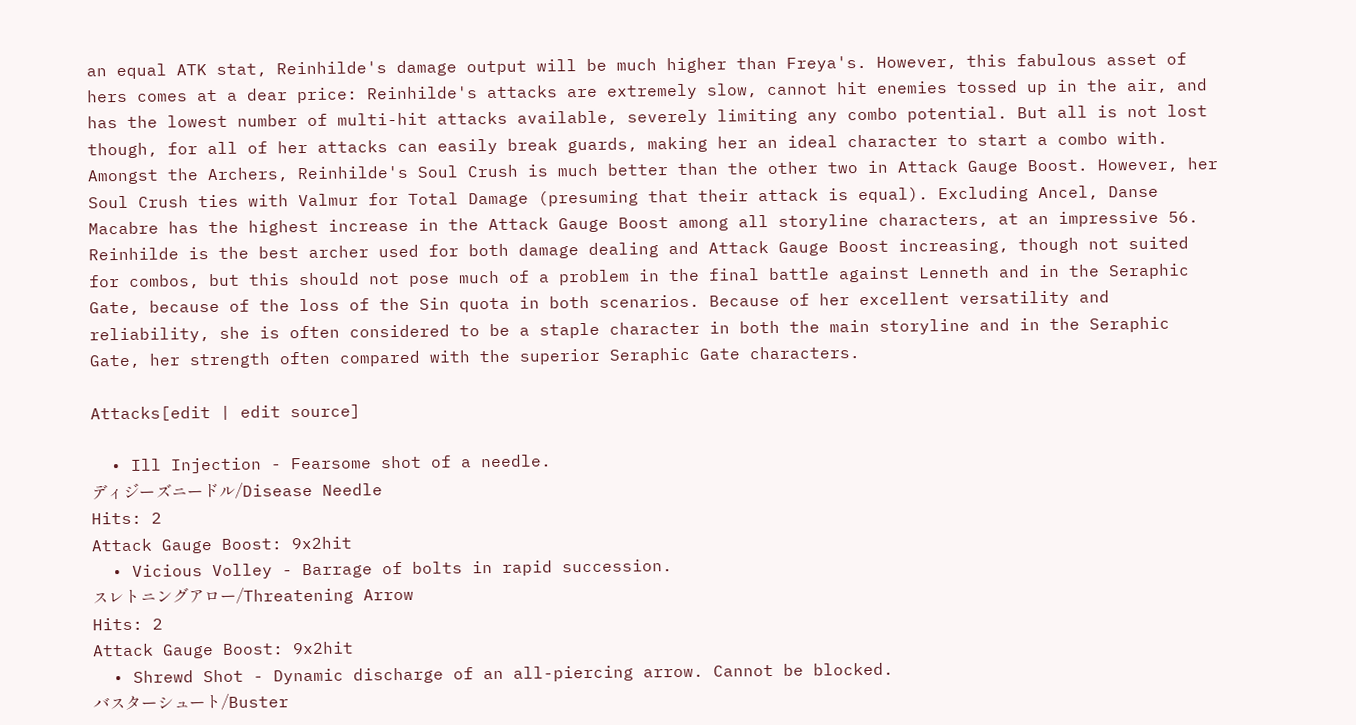an equal ATK stat, Reinhilde's damage output will be much higher than Freya's. However, this fabulous asset of hers comes at a dear price: Reinhilde's attacks are extremely slow, cannot hit enemies tossed up in the air, and has the lowest number of multi-hit attacks available, severely limiting any combo potential. But all is not lost though, for all of her attacks can easily break guards, making her an ideal character to start a combo with. Amongst the Archers, Reinhilde's Soul Crush is much better than the other two in Attack Gauge Boost. However, her Soul Crush ties with Valmur for Total Damage (presuming that their attack is equal). Excluding Ancel, Danse Macabre has the highest increase in the Attack Gauge Boost among all storyline characters, at an impressive 56. Reinhilde is the best archer used for both damage dealing and Attack Gauge Boost increasing, though not suited for combos, but this should not pose much of a problem in the final battle against Lenneth and in the Seraphic Gate, because of the loss of the Sin quota in both scenarios. Because of her excellent versatility and reliability, she is often considered to be a staple character in both the main storyline and in the Seraphic Gate, her strength often compared with the superior Seraphic Gate characters.

Attacks[edit | edit source]

  • Ill Injection - Fearsome shot of a needle.
ディジーズニードル/Disease Needle
Hits: 2
Attack Gauge Boost: 9x2hit
  • Vicious Volley - Barrage of bolts in rapid succession.
スレトニングアロー/Threatening Arrow
Hits: 2
Attack Gauge Boost: 9x2hit
  • Shrewd Shot - Dynamic discharge of an all-piercing arrow. Cannot be blocked.
バスターシュート/Buster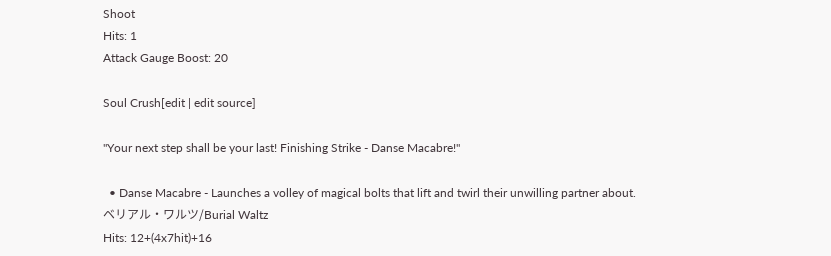Shoot
Hits: 1
Attack Gauge Boost: 20

Soul Crush[edit | edit source]

"Your next step shall be your last! Finishing Strike - Danse Macabre!"

  • Danse Macabre - Launches a volley of magical bolts that lift and twirl their unwilling partner about.
ベリアル・ワルツ/Burial Waltz
Hits: 12+(4x7hit)+16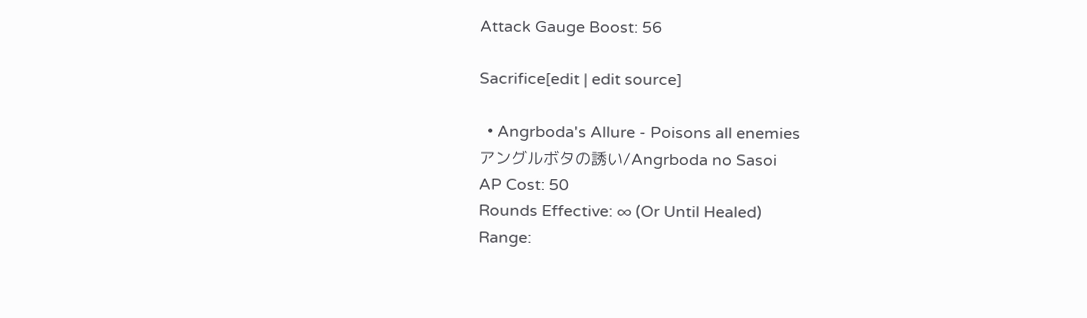Attack Gauge Boost: 56

Sacrifice[edit | edit source]

  • Angrboda's Allure - Poisons all enemies
アングルボタの誘い/Angrboda no Sasoi
AP Cost: 50
Rounds Effective: ∞ (Or Until Healed)
Range: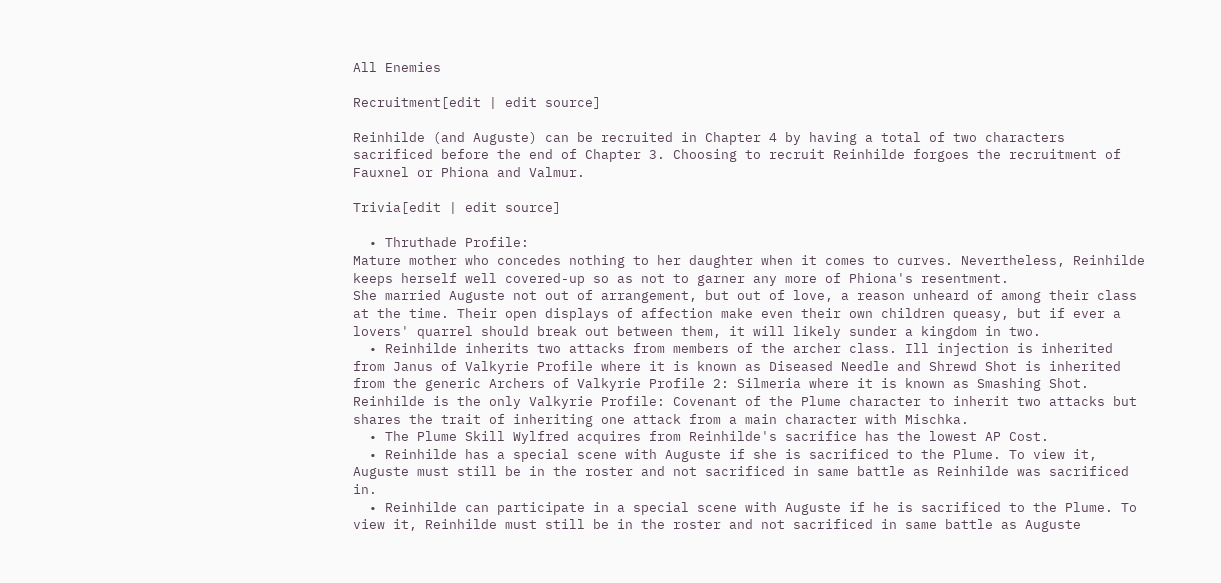All Enemies

Recruitment[edit | edit source]

Reinhilde (and Auguste) can be recruited in Chapter 4 by having a total of two characters sacrificed before the end of Chapter 3. Choosing to recruit Reinhilde forgoes the recruitment of Fauxnel or Phiona and Valmur.

Trivia[edit | edit source]

  • Thruthade Profile:
Mature mother who concedes nothing to her daughter when it comes to curves. Nevertheless, Reinhilde keeps herself well covered-up so as not to garner any more of Phiona's resentment.
She married Auguste not out of arrangement, but out of love, a reason unheard of among their class at the time. Their open displays of affection make even their own children queasy, but if ever a lovers' quarrel should break out between them, it will likely sunder a kingdom in two.
  • Reinhilde inherits two attacks from members of the archer class. Ill injection is inherited from Janus of Valkyrie Profile where it is known as Diseased Needle and Shrewd Shot is inherited from the generic Archers of Valkyrie Profile 2: Silmeria where it is known as Smashing Shot. Reinhilde is the only Valkyrie Profile: Covenant of the Plume character to inherit two attacks but shares the trait of inheriting one attack from a main character with Mischka.
  • The Plume Skill Wylfred acquires from Reinhilde's sacrifice has the lowest AP Cost.
  • Reinhilde has a special scene with Auguste if she is sacrificed to the Plume. To view it, Auguste must still be in the roster and not sacrificed in same battle as Reinhilde was sacrificed in.
  • Reinhilde can participate in a special scene with Auguste if he is sacrificed to the Plume. To view it, Reinhilde must still be in the roster and not sacrificed in same battle as Auguste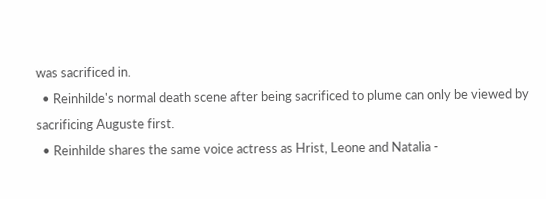was sacrificed in.
  • Reinhilde's normal death scene after being sacrificed to plume can only be viewed by sacrificing Auguste first.
  • Reinhilde shares the same voice actress as Hrist, Leone and Natalia -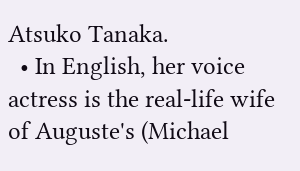Atsuko Tanaka.
  • In English, her voice actress is the real-life wife of Auguste's (Michael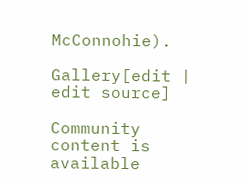McConnohie).

Gallery[edit | edit source]

Community content is available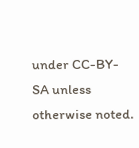under CC-BY-SA unless otherwise noted.